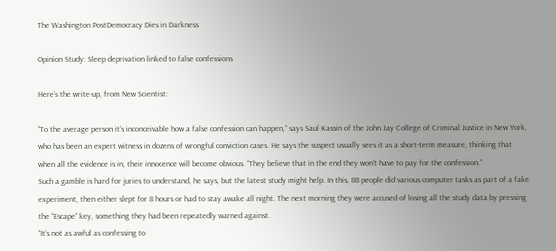The Washington PostDemocracy Dies in Darkness

Opinion Study: Sleep deprivation linked to false confessions

Here’s the write-up, from New Scientist:

“To the average person it’s inconceivable how a false confession can happen,” says Saul Kassin of the John Jay College of Criminal Justice in New York, who has been an expert witness in dozens of wrongful conviction cases. He says the suspect usually sees it as a short-term measure, thinking that when all the evidence is in, their innocence will become obvious. “They believe that in the end they won’t have to pay for the confession.”
Such a gamble is hard for juries to understand, he says, but the latest study might help. In this, 88 people did various computer tasks as part of a fake experiment, then either slept for 8 hours or had to stay awake all night. The next morning they were accused of losing all the study data by pressing the “Escape” key, something they had been repeatedly warned against.
“It’s not as awful as confessing to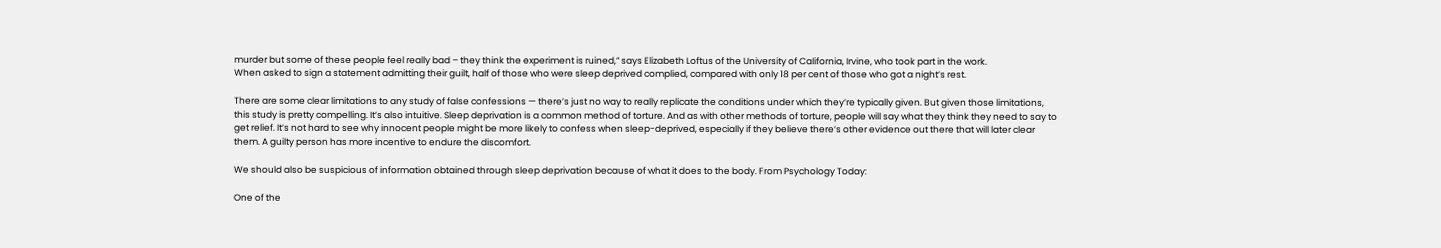murder but some of these people feel really bad – they think the experiment is ruined,” says Elizabeth Loftus of the University of California, Irvine, who took part in the work.
When asked to sign a statement admitting their guilt, half of those who were sleep deprived complied, compared with only 18 per cent of those who got a night’s rest.

There are some clear limitations to any study of false confessions — there’s just no way to really replicate the conditions under which they’re typically given. But given those limitations, this study is pretty compelling. It’s also intuitive. Sleep deprivation is a common method of torture. And as with other methods of torture, people will say what they think they need to say to get relief. It’s not hard to see why innocent people might be more likely to confess when sleep-deprived, especially if they believe there’s other evidence out there that will later clear them. A guilty person has more incentive to endure the discomfort.

We should also be suspicious of information obtained through sleep deprivation because of what it does to the body. From Psychology Today:

One of the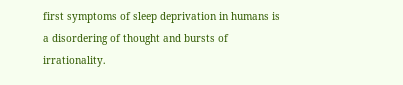first symptoms of sleep deprivation in humans is a disordering of thought and bursts of irrationality.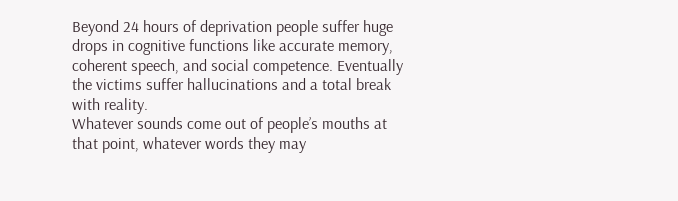Beyond 24 hours of deprivation people suffer huge drops in cognitive functions like accurate memory, coherent speech, and social competence. Eventually the victims suffer hallucinations and a total break with reality.
Whatever sounds come out of people’s mouths at that point, whatever words they may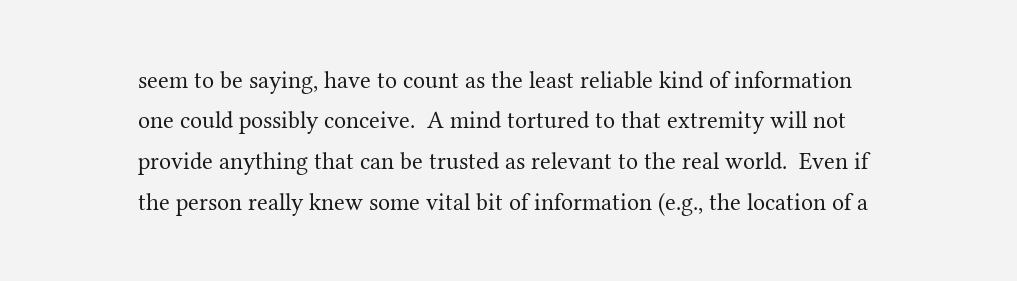seem to be saying, have to count as the least reliable kind of information one could possibly conceive.  A mind tortured to that extremity will not provide anything that can be trusted as relevant to the real world.  Even if the person really knew some vital bit of information (e.g., the location of a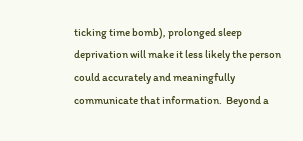ticking time bomb), prolonged sleep deprivation will make it less likely the person could accurately and meaningfully communicate that information.  Beyond a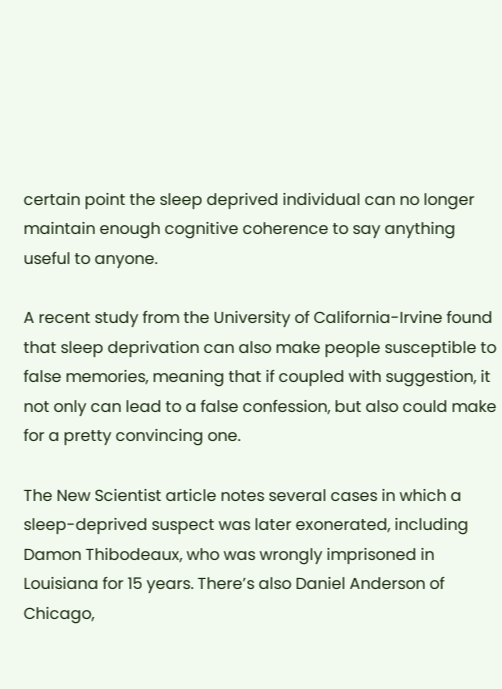certain point the sleep deprived individual can no longer maintain enough cognitive coherence to say anything useful to anyone.

A recent study from the University of California-Irvine found that sleep deprivation can also make people susceptible to false memories, meaning that if coupled with suggestion, it not only can lead to a false confession, but also could make for a pretty convincing one.

The New Scientist article notes several cases in which a sleep-deprived suspect was later exonerated, including Damon Thibodeaux, who was wrongly imprisoned in Louisiana for 15 years. There’s also Daniel Anderson of Chicago,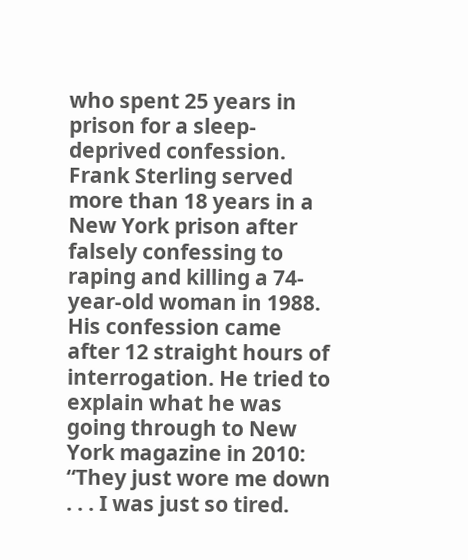who spent 25 years in prison for a sleep-deprived confession. Frank Sterling served more than 18 years in a New York prison after falsely confessing to raping and killing a 74-year-old woman in 1988. His confession came after 12 straight hours of interrogation. He tried to explain what he was going through to New York magazine in 2010: “They just wore me down . . . I was just so tired.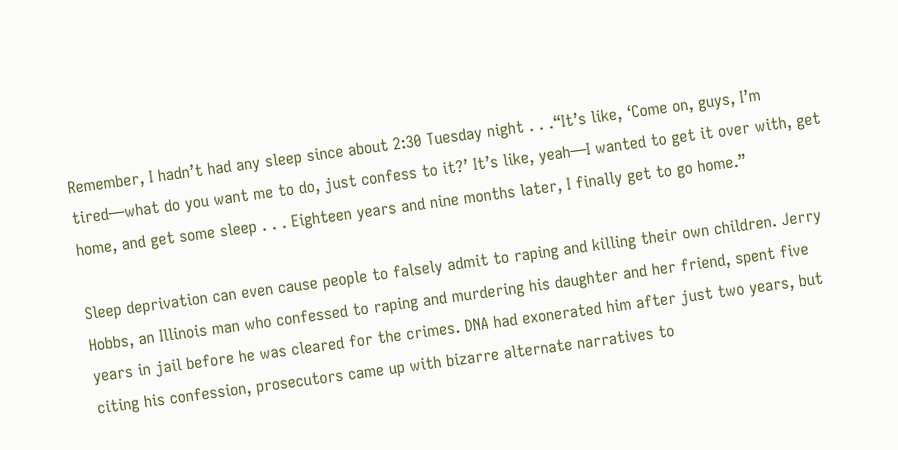Remember, I hadn’t had any sleep since about 2:30 Tuesday night . . .“It’s like, ‘Come on, guys, I’m tired—what do you want me to do, just confess to it?’ It’s like, yeah—I wanted to get it over with, get home, and get some sleep . . . Eighteen years and nine months later, I finally get to go home.”

Sleep deprivation can even cause people to falsely admit to raping and killing their own children. Jerry Hobbs, an Illinois man who confessed to raping and murdering his daughter and her friend, spent five years in jail before he was cleared for the crimes. DNA had exonerated him after just two years, but citing his confession, prosecutors came up with bizarre alternate narratives to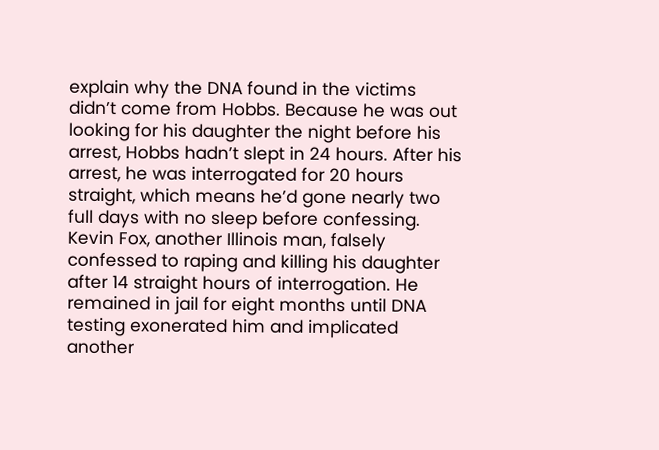explain why the DNA found in the victims didn’t come from Hobbs. Because he was out looking for his daughter the night before his arrest, Hobbs hadn’t slept in 24 hours. After his arrest, he was interrogated for 20 hours straight, which means he’d gone nearly two full days with no sleep before confessing. Kevin Fox, another Illinois man, falsely confessed to raping and killing his daughter after 14 straight hours of interrogation. He remained in jail for eight months until DNA testing exonerated him and implicated another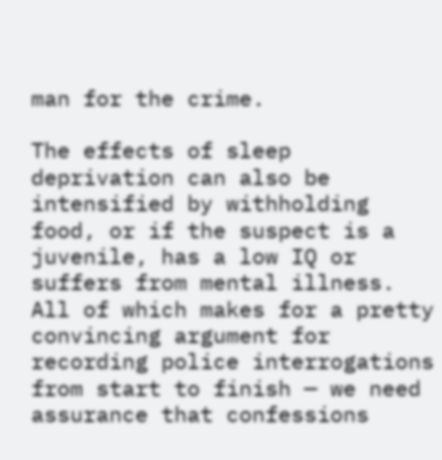man for the crime.

The effects of sleep deprivation can also be intensified by withholding food, or if the suspect is a juvenile, has a low IQ or suffers from mental illness. All of which makes for a pretty convincing argument for recording police interrogations from start to finish — we need assurance that confessions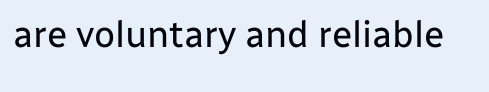are voluntary and reliable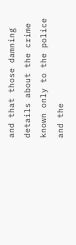and that those damning details about the crime known only to the police and the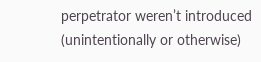perpetrator weren’t introduced (unintentionally or otherwise)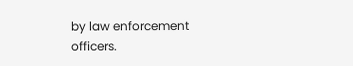by law enforcement officers.